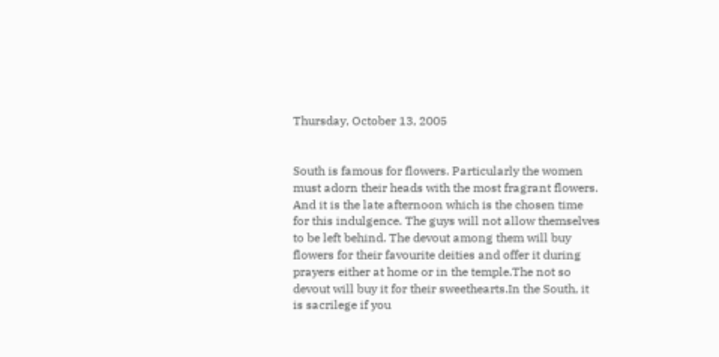Thursday, October 13, 2005


South is famous for flowers. Particularly the women must adorn their heads with the most fragrant flowers. And it is the late afternoon which is the chosen time for this indulgence. The guys will not allow themselves to be left behind. The devout among them will buy flowers for their favourite deities and offer it during prayers either at home or in the temple.The not so devout will buy it for their sweethearts.In the South, it is sacrilege if you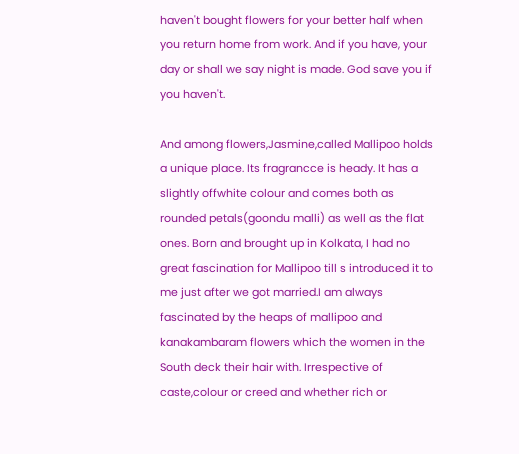haven't bought flowers for your better half when you return home from work. And if you have, your day or shall we say night is made. God save you if you haven't.

And among flowers,Jasmine,called Mallipoo holds a unique place. Its fragrancce is heady. It has a slightly offwhite colour and comes both as rounded petals(goondu malli) as well as the flat ones. Born and brought up in Kolkata, I had no great fascination for Mallipoo till s introduced it to me just after we got married.I am always fascinated by the heaps of mallipoo and kanakambaram flowers which the women in the South deck their hair with. Irrespective of caste,colour or creed and whether rich or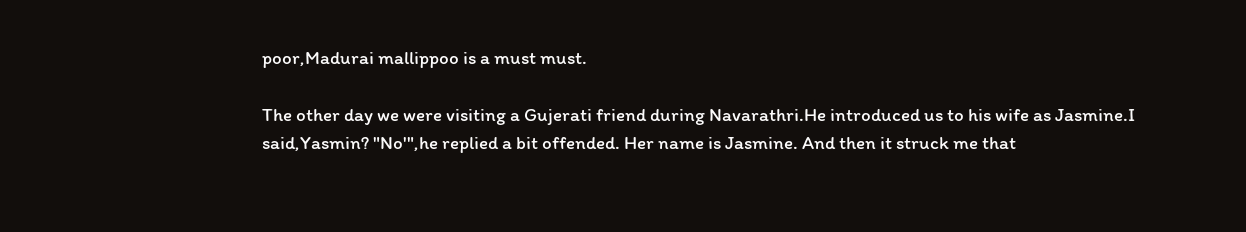poor,Madurai mallippoo is a must must.

The other day we were visiting a Gujerati friend during Navarathri.He introduced us to his wife as Jasmine.I said,Yasmin? "No'",he replied a bit offended. Her name is Jasmine. And then it struck me that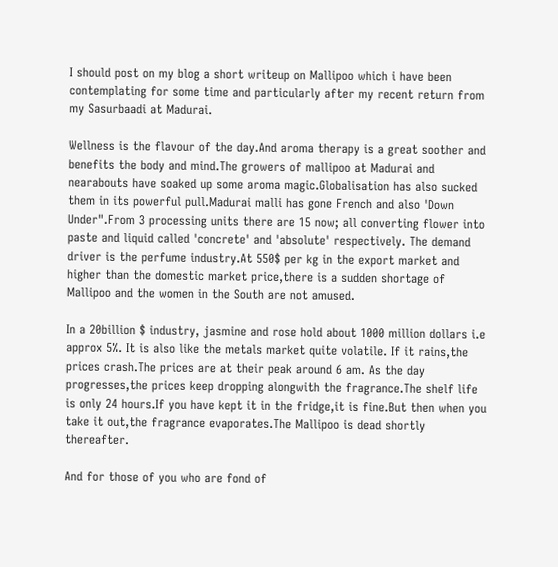I should post on my blog a short writeup on Mallipoo which i have been contemplating for some time and particularly after my recent return from my Sasurbaadi at Madurai.

Wellness is the flavour of the day.And aroma therapy is a great soother and benefits the body and mind.The growers of mallipoo at Madurai and nearabouts have soaked up some aroma magic.Globalisation has also sucked them in its powerful pull.Madurai malli has gone French and also 'Down Under".From 3 processing units there are 15 now; all converting flower into paste and liquid called 'concrete' and 'absolute' respectively. The demand driver is the perfume industry.At 550$ per kg in the export market and higher than the domestic market price,there is a sudden shortage of Mallipoo and the women in the South are not amused.

In a 20billion $ industry, jasmine and rose hold about 1000 million dollars i.e approx 5%. It is also like the metals market quite volatile. If it rains,the prices crash.The prices are at their peak around 6 am. As the day progresses,the prices keep dropping alongwith the fragrance.The shelf life is only 24 hours.If you have kept it in the fridge,it is fine.But then when you take it out,the fragrance evaporates.The Mallipoo is dead shortly thereafter.

And for those of you who are fond of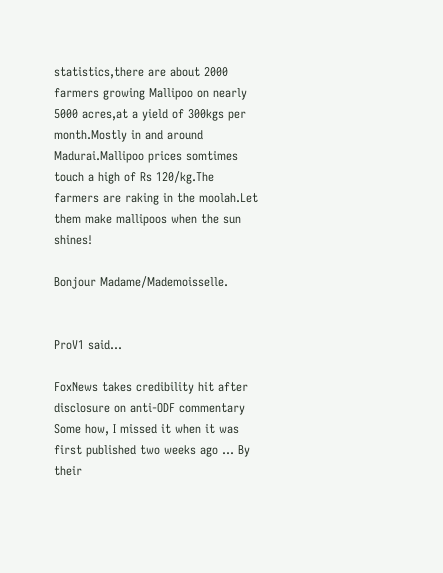statistics,there are about 2000 farmers growing Mallipoo on nearly 5000 acres,at a yield of 300kgs per month.Mostly in and around Madurai.Mallipoo prices somtimes touch a high of Rs 120/kg.The farmers are raking in the moolah.Let them make mallipoos when the sun shines!

Bonjour Madame/Mademoisselle.


ProV1 said...

FoxNews takes credibility hit after disclosure on anti-ODF commentary
Some how, I missed it when it was first published two weeks ago ... By their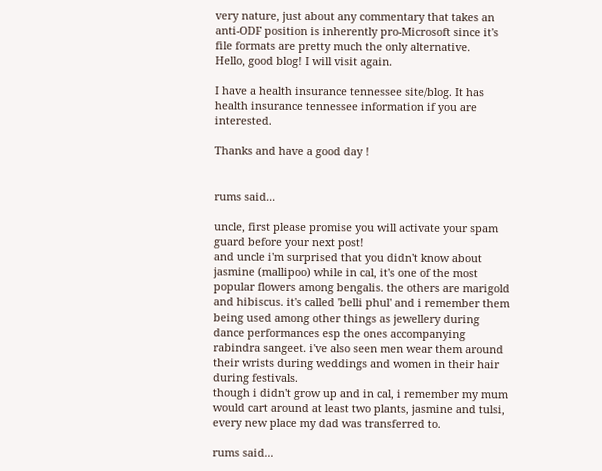very nature, just about any commentary that takes an anti-ODF position is inherently pro-Microsoft since it's file formats are pretty much the only alternative.
Hello, good blog! I will visit again.

I have a health insurance tennessee site/blog. It has health insurance tennessee information if you are interested.

Thanks and have a good day !


rums said...

uncle, first please promise you will activate your spam guard before your next post!
and uncle i'm surprised that you didn't know about jasmine (mallipoo) while in cal, it's one of the most popular flowers among bengalis. the others are marigold and hibiscus. it's called 'belli phul' and i remember them being used among other things as jewellery during dance performances esp the ones accompanying rabindra sangeet. i've also seen men wear them around their wrists during weddings and women in their hair during festivals.
though i didn't grow up and in cal, i remember my mum would cart around at least two plants, jasmine and tulsi, every new place my dad was transferred to.

rums said...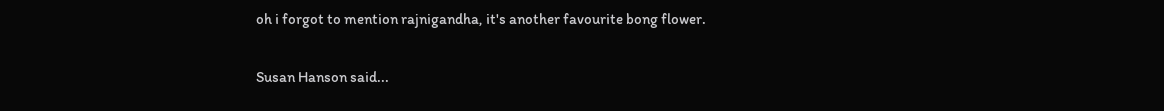oh i forgot to mention rajnigandha, it's another favourite bong flower.

Susan Hanson said...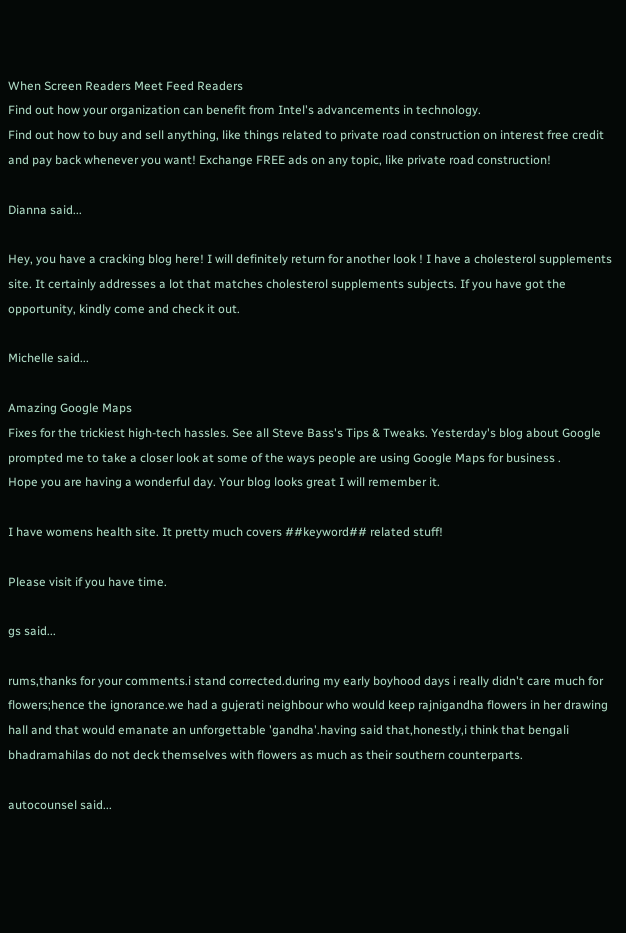When Screen Readers Meet Feed Readers
Find out how your organization can benefit from Intel's advancements in technology.
Find out how to buy and sell anything, like things related to private road construction on interest free credit and pay back whenever you want! Exchange FREE ads on any topic, like private road construction!

Dianna said...

Hey, you have a cracking blog here! I will definitely return for another look ! I have a cholesterol supplements site. It certainly addresses a lot that matches cholesterol supplements subjects. If you have got the opportunity, kindly come and check it out.

Michelle said...

Amazing Google Maps
Fixes for the trickiest high-tech hassles. See all Steve Bass's Tips & Tweaks. Yesterday's blog about Google prompted me to take a closer look at some of the ways people are using Google Maps for business .
Hope you are having a wonderful day. Your blog looks great I will remember it.

I have womens health site. It pretty much covers ##keyword## related stuff!

Please visit if you have time.

gs said...

rums,thanks for your comments.i stand corrected.during my early boyhood days i really didn't care much for flowers;hence the ignorance.we had a gujerati neighbour who would keep rajnigandha flowers in her drawing hall and that would emanate an unforgettable 'gandha'.having said that,honestly,i think that bengali bhadramahilas do not deck themselves with flowers as much as their southern counterparts.

autocounsel said...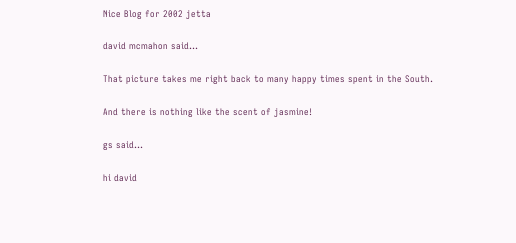Nice Blog for 2002 jetta

david mcmahon said...

That picture takes me right back to many happy times spent in the South.

And there is nothing like the scent of jasmine!

gs said...

hi david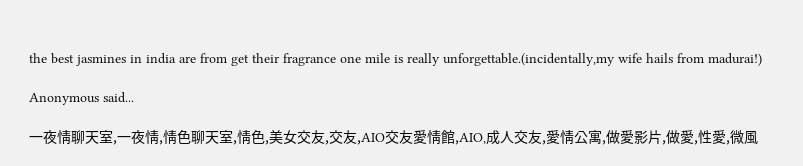the best jasmines in india are from get their fragrance one mile is really unforgettable.(incidentally,my wife hails from madurai!)

Anonymous said...

一夜情聊天室,一夜情,情色聊天室,情色,美女交友,交友,AIO交友愛情館,AIO,成人交友,愛情公寓,做愛影片,做愛,性愛,微風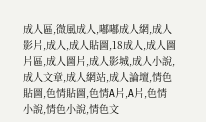成人區,微風成人,嘟嘟成人網,成人影片,成人,成人貼圖,18成人,成人圖片區,成人圖片,成人影城,成人小說,成人文章,成人網站,成人論壇,情色貼圖,色情貼圖,色情A片,A片,色情小說,情色小說,情色文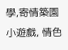學,寄情築園小遊戲, 情色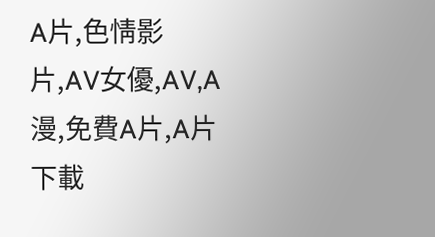A片,色情影片,AV女優,AV,A漫,免費A片,A片下載